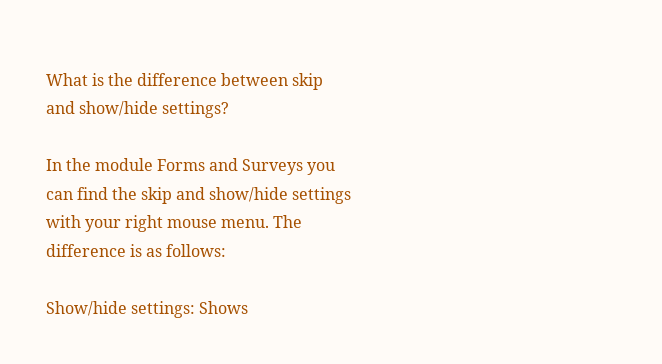What is the difference between skip and show/hide settings?

In the module Forms and Surveys you can find the skip and show/hide settings with your right mouse menu. The difference is as follows:

Show/hide settings: Shows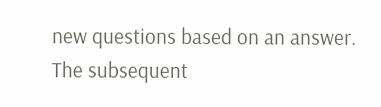new questions based on an answer. The subsequent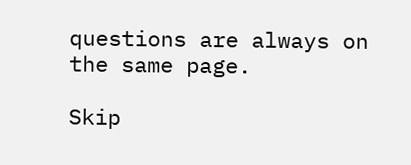questions are always on the same page.

Skip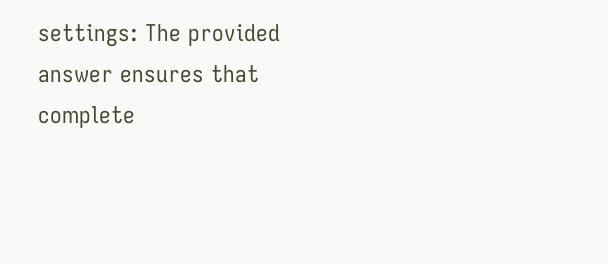settings: The provided answer ensures that complete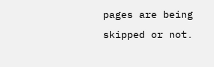pages are being skipped or not.